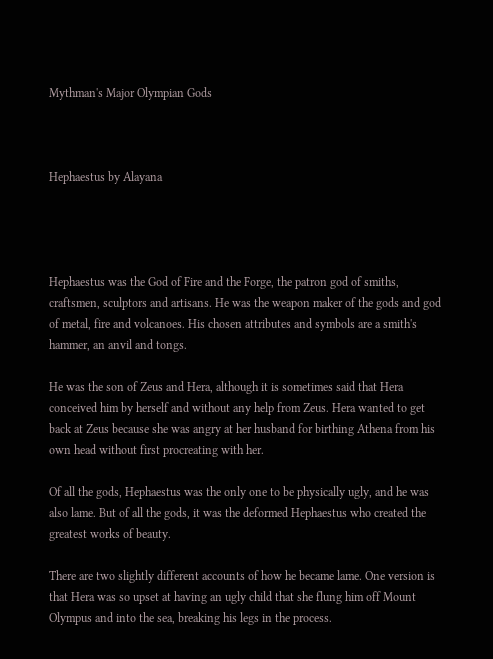Mythman's Major Olympian Gods



Hephaestus by Alayana




Hephaestus was the God of Fire and the Forge, the patron god of smiths, craftsmen, sculptors and artisans. He was the weapon maker of the gods and god of metal, fire and volcanoes. His chosen attributes and symbols are a smith's hammer, an anvil and tongs.

He was the son of Zeus and Hera, although it is sometimes said that Hera conceived him by herself and without any help from Zeus. Hera wanted to get back at Zeus because she was angry at her husband for birthing Athena from his own head without first procreating with her.

Of all the gods, Hephaestus was the only one to be physically ugly, and he was also lame. But of all the gods, it was the deformed Hephaestus who created the greatest works of beauty.

There are two slightly different accounts of how he became lame. One version is that Hera was so upset at having an ugly child that she flung him off Mount Olympus and into the sea, breaking his legs in the process.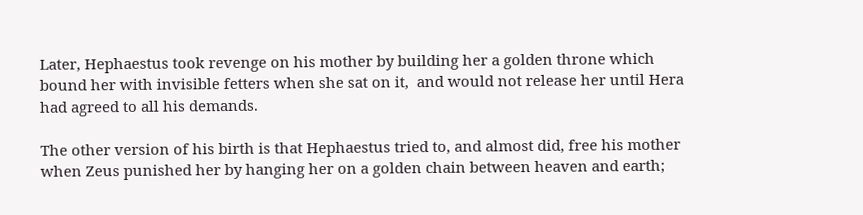Later, Hephaestus took revenge on his mother by building her a golden throne which bound her with invisible fetters when she sat on it,  and would not release her until Hera had agreed to all his demands.

The other version of his birth is that Hephaestus tried to, and almost did, free his mother when Zeus punished her by hanging her on a golden chain between heaven and earth;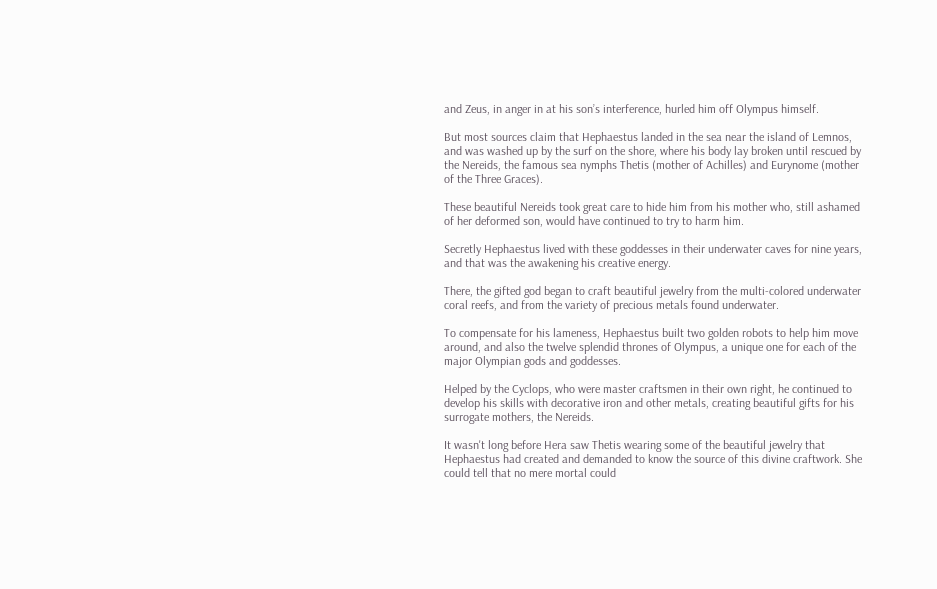and Zeus, in anger in at his son’s interference, hurled him off Olympus himself.

But most sources claim that Hephaestus landed in the sea near the island of Lemnos, and was washed up by the surf on the shore, where his body lay broken until rescued by the Nereids, the famous sea nymphs Thetis (mother of Achilles) and Eurynome (mother of the Three Graces).

These beautiful Nereids took great care to hide him from his mother who, still ashamed of her deformed son, would have continued to try to harm him.

Secretly Hephaestus lived with these goddesses in their underwater caves for nine years, and that was the awakening his creative energy.

There, the gifted god began to craft beautiful jewelry from the multi-colored underwater coral reefs, and from the variety of precious metals found underwater.

To compensate for his lameness, Hephaestus built two golden robots to help him move around, and also the twelve splendid thrones of Olympus, a unique one for each of the major Olympian gods and goddesses.

Helped by the Cyclops, who were master craftsmen in their own right, he continued to develop his skills with decorative iron and other metals, creating beautiful gifts for his surrogate mothers, the Nereids.

It wasn't long before Hera saw Thetis wearing some of the beautiful jewelry that Hephaestus had created and demanded to know the source of this divine craftwork. She could tell that no mere mortal could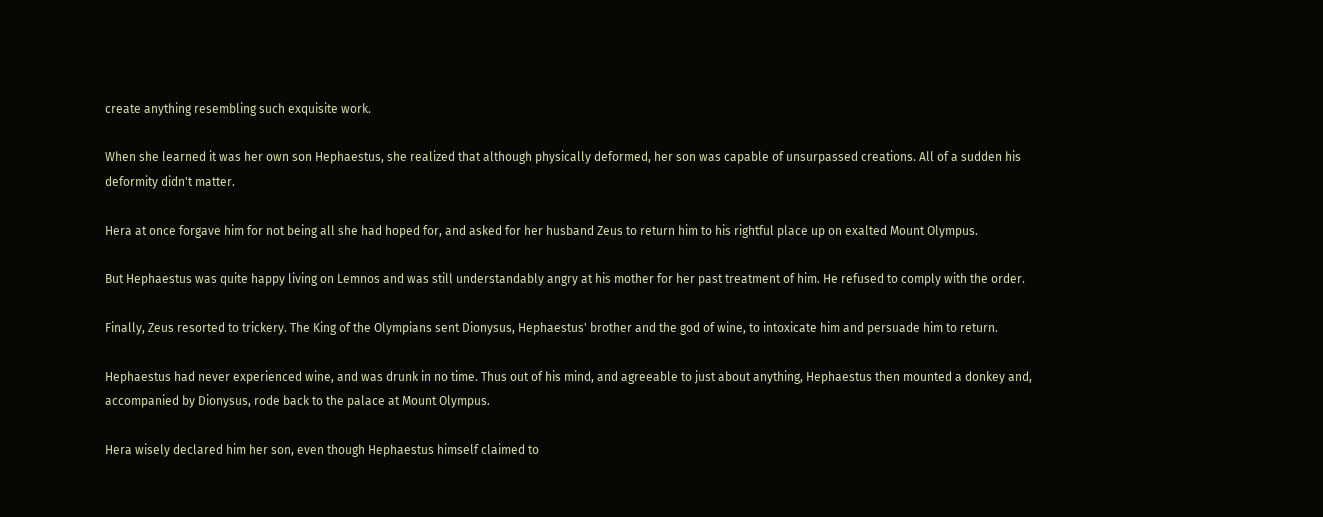create anything resembling such exquisite work.

When she learned it was her own son Hephaestus, she realized that although physically deformed, her son was capable of unsurpassed creations. All of a sudden his deformity didn't matter.

Hera at once forgave him for not being all she had hoped for, and asked for her husband Zeus to return him to his rightful place up on exalted Mount Olympus.

But Hephaestus was quite happy living on Lemnos and was still understandably angry at his mother for her past treatment of him. He refused to comply with the order.

Finally, Zeus resorted to trickery. The King of the Olympians sent Dionysus, Hephaestus' brother and the god of wine, to intoxicate him and persuade him to return.

Hephaestus had never experienced wine, and was drunk in no time. Thus out of his mind, and agreeable to just about anything, Hephaestus then mounted a donkey and, accompanied by Dionysus, rode back to the palace at Mount Olympus.

Hera wisely declared him her son, even though Hephaestus himself claimed to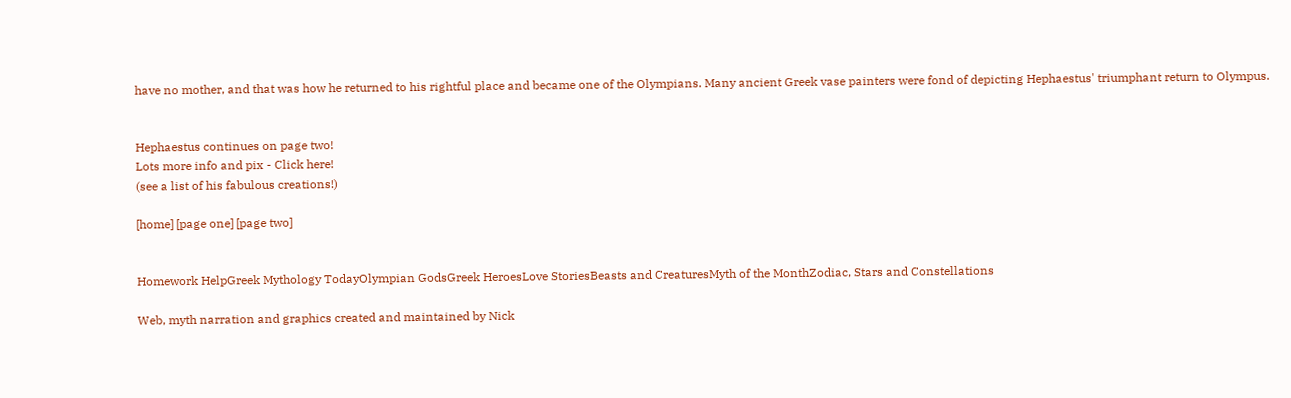have no mother, and that was how he returned to his rightful place and became one of the Olympians. Many ancient Greek vase painters were fond of depicting Hephaestus' triumphant return to Olympus.


Hephaestus continues on page two!
Lots more info and pix - Click here!
(see a list of his fabulous creations!)

[home] [page one] [page two]


Homework HelpGreek Mythology TodayOlympian GodsGreek HeroesLove StoriesBeasts and CreaturesMyth of the MonthZodiac, Stars and Constellations

Web, myth narration and graphics created and maintained by Nick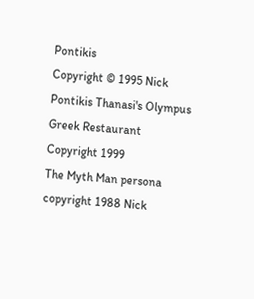Pontikis
Copyright © 1995 Nick Pontikis Thanasi's Olympus Greek Restaurant
Copyright 1999
The Myth Man persona copyright 1988 Nick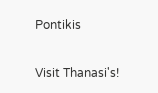Pontikis

Visit Thanasi's!